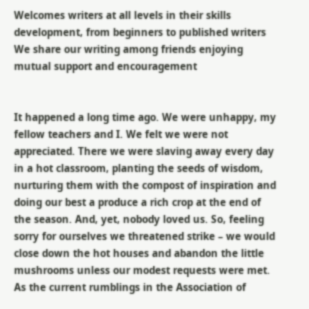Welcomes writers at all levels in their skills development, from beginners to published writers
We share our writing among friends enjoying mutual support and encouragement


It happened a long time ago. We were unhappy, my fellow teachers and I. We felt we were not appreciated. There we were slaving away every day in a hot classroom, planting the seeds of wisdom, nurturing them with the compost of inspiration and doing our best a produce a rich crop at the end of the season. And, yet, nobody loved us. So, feeling sorry for ourselves we threatened strike – we would close down the hot houses and abandon the little mushrooms unless our modest requests were met. As the current rumblings in the Association of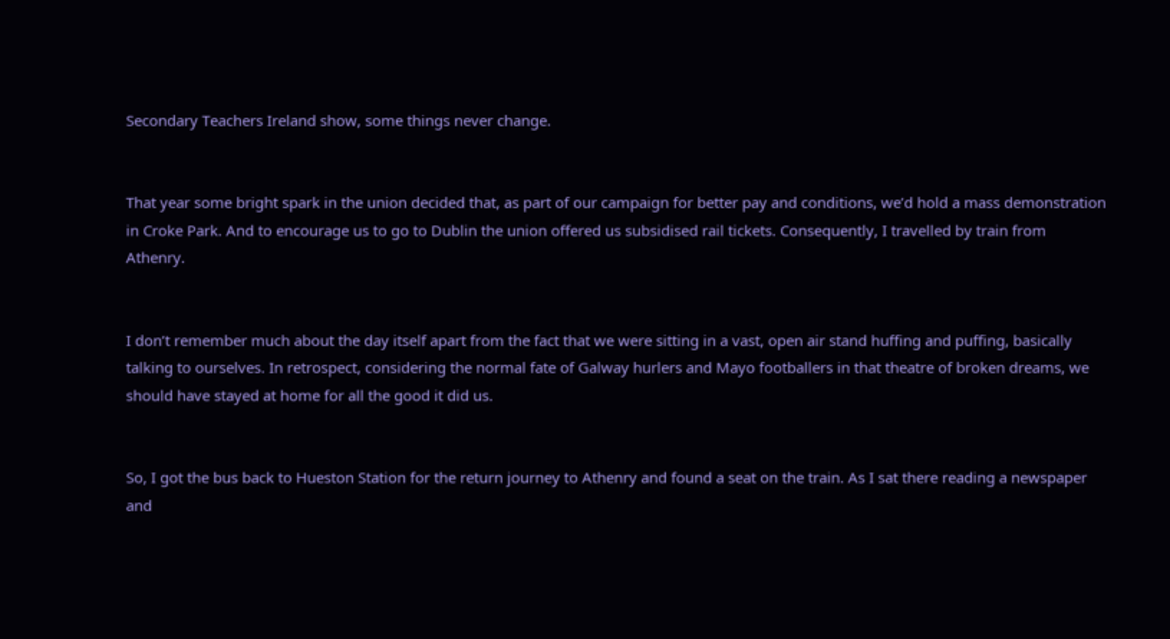Secondary Teachers Ireland show, some things never change.


That year some bright spark in the union decided that, as part of our campaign for better pay and conditions, we’d hold a mass demonstration in Croke Park. And to encourage us to go to Dublin the union offered us subsidised rail tickets. Consequently, I travelled by train from Athenry.


I don’t remember much about the day itself apart from the fact that we were sitting in a vast, open air stand huffing and puffing, basically talking to ourselves. In retrospect, considering the normal fate of Galway hurlers and Mayo footballers in that theatre of broken dreams, we should have stayed at home for all the good it did us.


So, I got the bus back to Hueston Station for the return journey to Athenry and found a seat on the train. As I sat there reading a newspaper and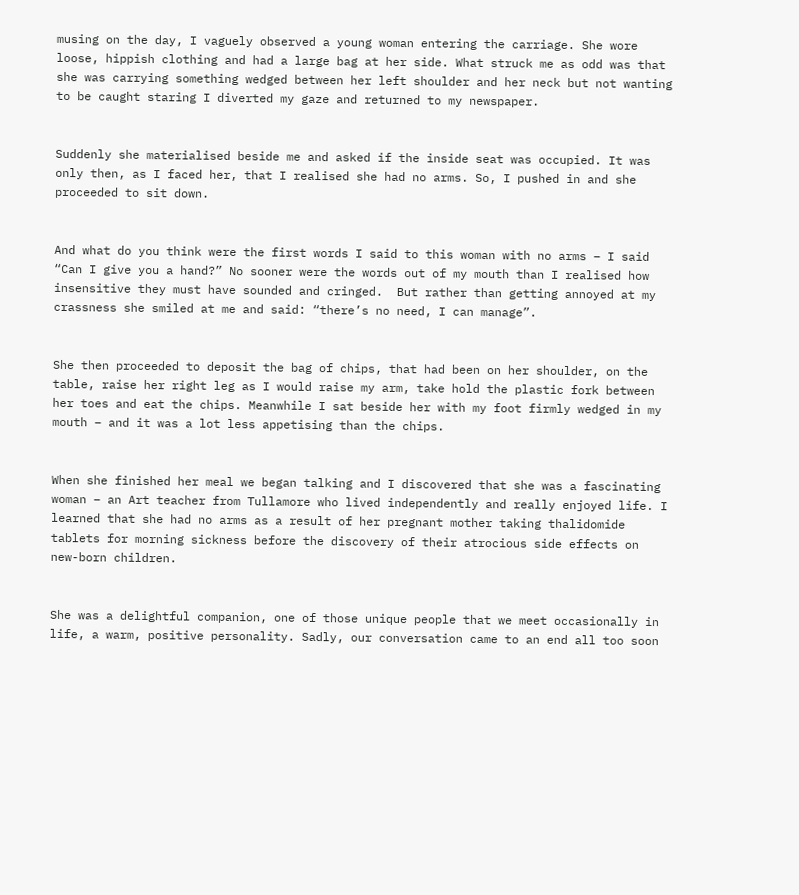musing on the day, I vaguely observed a young woman entering the carriage. She wore loose, hippish clothing and had a large bag at her side. What struck me as odd was that she was carrying something wedged between her left shoulder and her neck but not wanting to be caught staring I diverted my gaze and returned to my newspaper.


Suddenly she materialised beside me and asked if the inside seat was occupied. It was only then, as I faced her, that I realised she had no arms. So, I pushed in and she proceeded to sit down.


And what do you think were the first words I said to this woman with no arms – I said “Can I give you a hand?” No sooner were the words out of my mouth than I realised how insensitive they must have sounded and cringed.  But rather than getting annoyed at my crassness she smiled at me and said: “there’s no need, I can manage”.


She then proceeded to deposit the bag of chips, that had been on her shoulder, on the table, raise her right leg as I would raise my arm, take hold the plastic fork between her toes and eat the chips. Meanwhile I sat beside her with my foot firmly wedged in my mouth – and it was a lot less appetising than the chips.


When she finished her meal we began talking and I discovered that she was a fascinating woman – an Art teacher from Tullamore who lived independently and really enjoyed life. I learned that she had no arms as a result of her pregnant mother taking thalidomide tablets for morning sickness before the discovery of their atrocious side effects on new-born children.


She was a delightful companion, one of those unique people that we meet occasionally in life, a warm, positive personality. Sadly, our conversation came to an end all too soon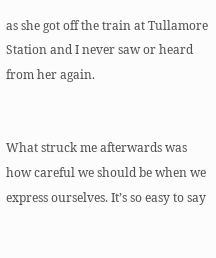as she got off the train at Tullamore Station and I never saw or heard from her again.


What struck me afterwards was how careful we should be when we express ourselves. It’s so easy to say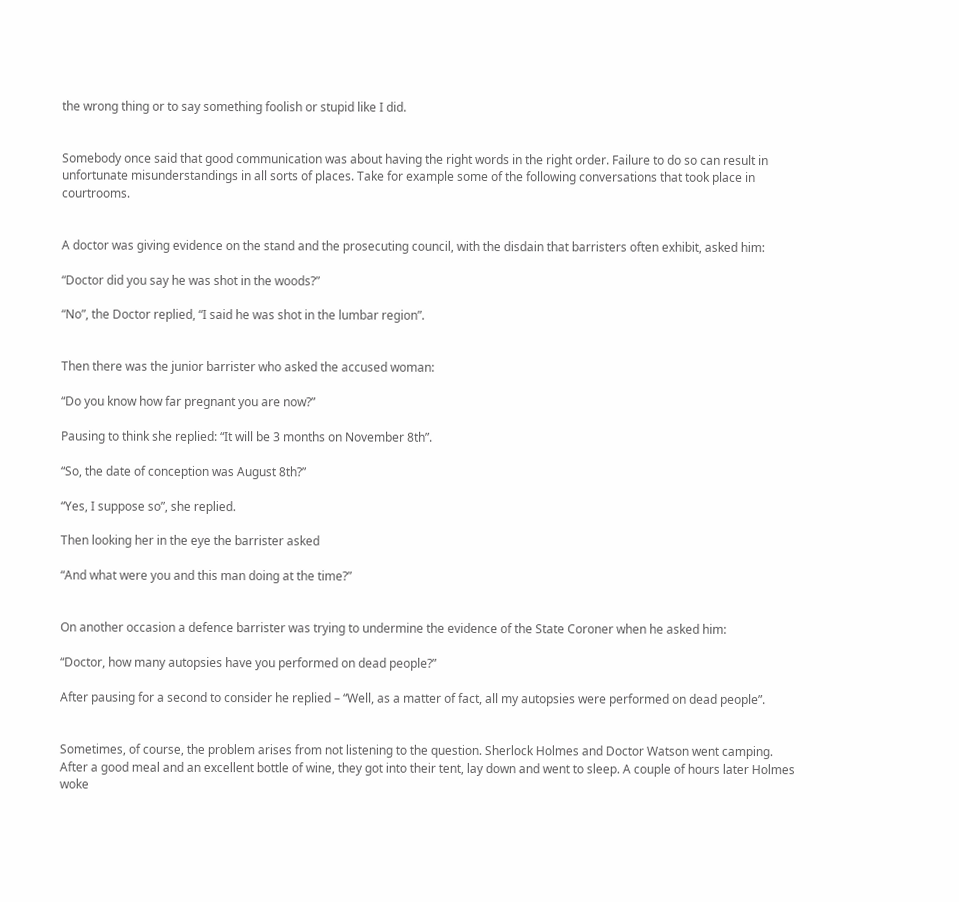the wrong thing or to say something foolish or stupid like I did.


Somebody once said that good communication was about having the right words in the right order. Failure to do so can result in unfortunate misunderstandings in all sorts of places. Take for example some of the following conversations that took place in courtrooms.


A doctor was giving evidence on the stand and the prosecuting council, with the disdain that barristers often exhibit, asked him:

“Doctor did you say he was shot in the woods?”

“No”, the Doctor replied, “I said he was shot in the lumbar region”.


Then there was the junior barrister who asked the accused woman:

“Do you know how far pregnant you are now?”

Pausing to think she replied: “It will be 3 months on November 8th”.

“So, the date of conception was August 8th?”

“Yes, I suppose so”, she replied.

Then looking her in the eye the barrister asked

“And what were you and this man doing at the time?”


On another occasion a defence barrister was trying to undermine the evidence of the State Coroner when he asked him:

“Doctor, how many autopsies have you performed on dead people?”

After pausing for a second to consider he replied – “Well, as a matter of fact, all my autopsies were performed on dead people”.


Sometimes, of course, the problem arises from not listening to the question. Sherlock Holmes and Doctor Watson went camping. After a good meal and an excellent bottle of wine, they got into their tent, lay down and went to sleep. A couple of hours later Holmes woke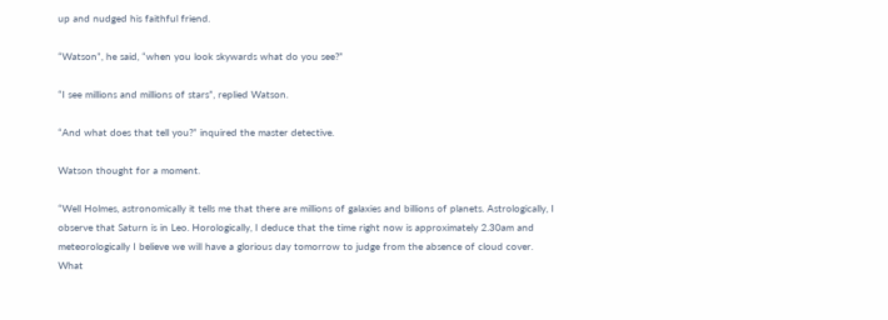up and nudged his faithful friend.

“Watson”, he said, “when you look skywards what do you see?”

“I see millions and millions of stars”, replied Watson.

“And what does that tell you?” inquired the master detective.

Watson thought for a moment.

“Well Holmes, astronomically it tells me that there are millions of galaxies and billions of planets. Astrologically, I observe that Saturn is in Leo. Horologically, I deduce that the time right now is approximately 2.30am and meteorologically I believe we will have a glorious day tomorrow to judge from the absence of cloud cover. What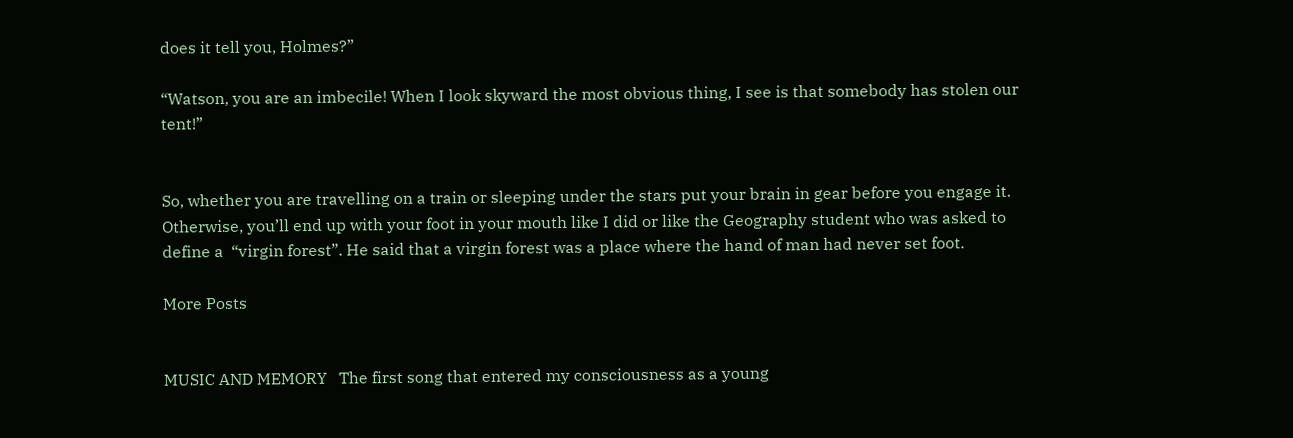does it tell you, Holmes?”

“Watson, you are an imbecile! When I look skyward the most obvious thing, I see is that somebody has stolen our tent!”


So, whether you are travelling on a train or sleeping under the stars put your brain in gear before you engage it. Otherwise, you’ll end up with your foot in your mouth like I did or like the Geography student who was asked to define a  “virgin forest”. He said that a virgin forest was a place where the hand of man had never set foot.

More Posts


MUSIC AND MEMORY   The first song that entered my consciousness as a young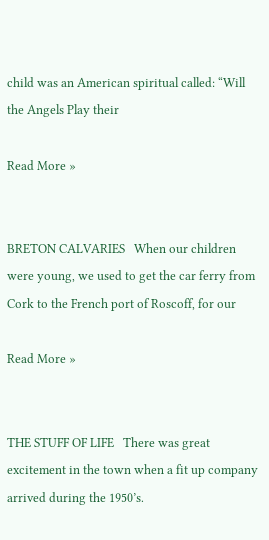child was an American spiritual called: “Will the Angels Play their

Read More »


BRETON CALVARIES   When our children were young, we used to get the car ferry from Cork to the French port of Roscoff, for our

Read More »


THE STUFF OF LIFE   There was great excitement in the town when a fit up company arrived during the 1950’s.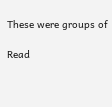These were groups of

Read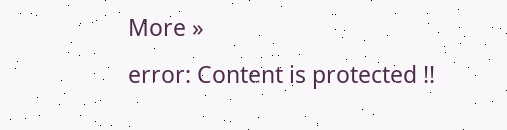More »
error: Content is protected !!